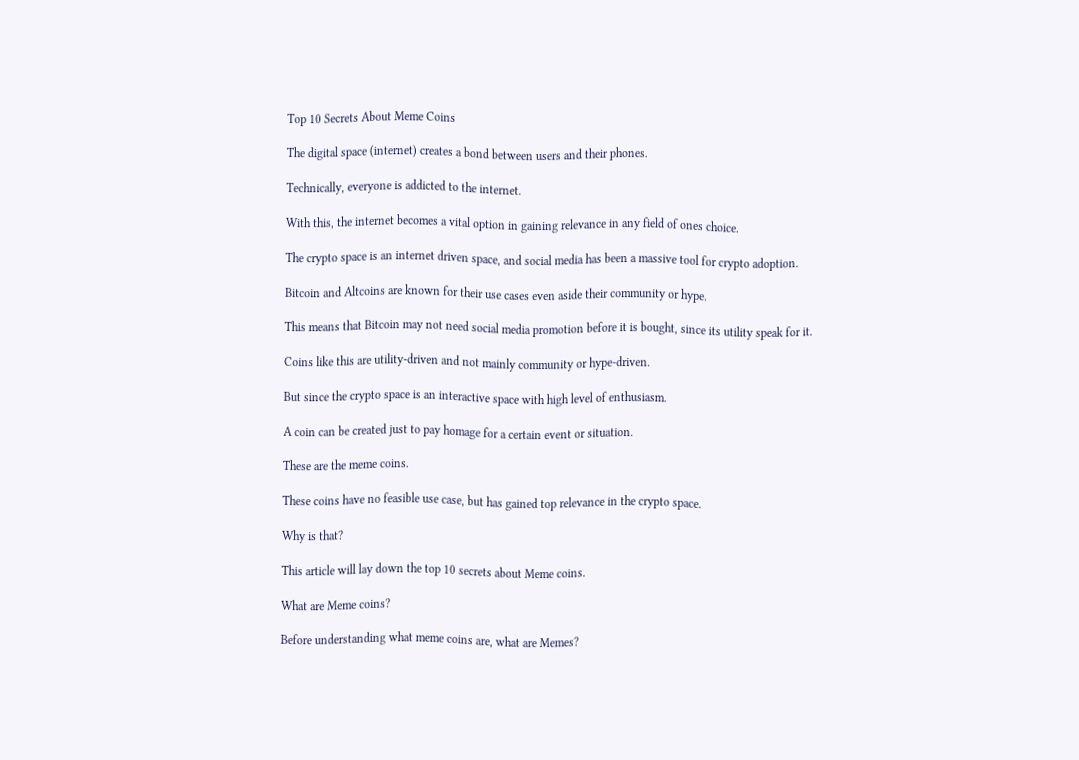Top 10 Secrets About Meme Coins

The digital space (internet) creates a bond between users and their phones.

Technically, everyone is addicted to the internet.

With this, the internet becomes a vital option in gaining relevance in any field of ones choice.

The crypto space is an internet driven space, and social media has been a massive tool for crypto adoption.

Bitcoin and Altcoins are known for their use cases even aside their community or hype.

This means that Bitcoin may not need social media promotion before it is bought, since its utility speak for it.

Coins like this are utility-driven and not mainly community or hype-driven.

But since the crypto space is an interactive space with high level of enthusiasm.

A coin can be created just to pay homage for a certain event or situation.

These are the meme coins.

These coins have no feasible use case, but has gained top relevance in the crypto space.

Why is that?

This article will lay down the top 10 secrets about Meme coins.

What are Meme coins?

Before understanding what meme coins are, what are Memes?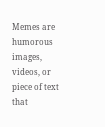Memes are humorous images, videos, or piece of text that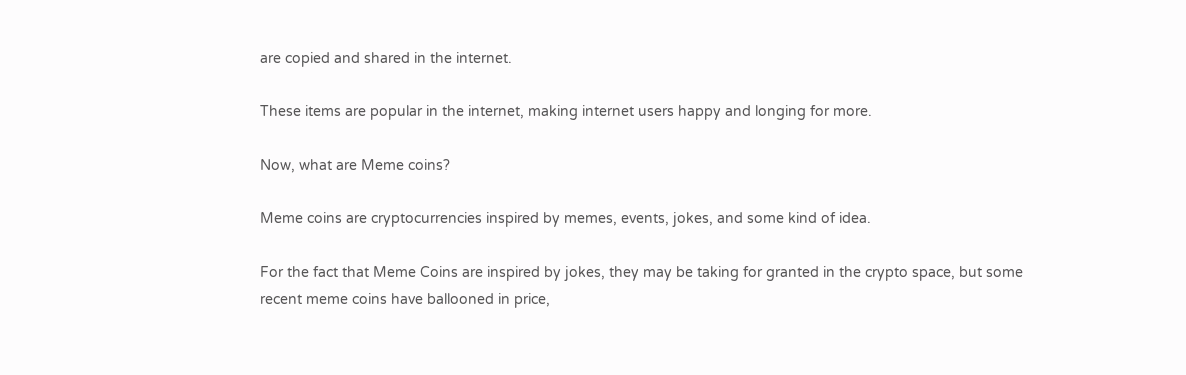are copied and shared in the internet.

These items are popular in the internet, making internet users happy and longing for more.

Now, what are Meme coins?

Meme coins are cryptocurrencies inspired by memes, events, jokes, and some kind of idea.

For the fact that Meme Coins are inspired by jokes, they may be taking for granted in the crypto space, but some recent meme coins have ballooned in price,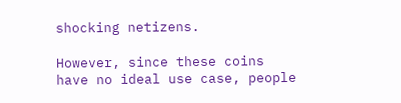shocking netizens.

However, since these coins have no ideal use case, people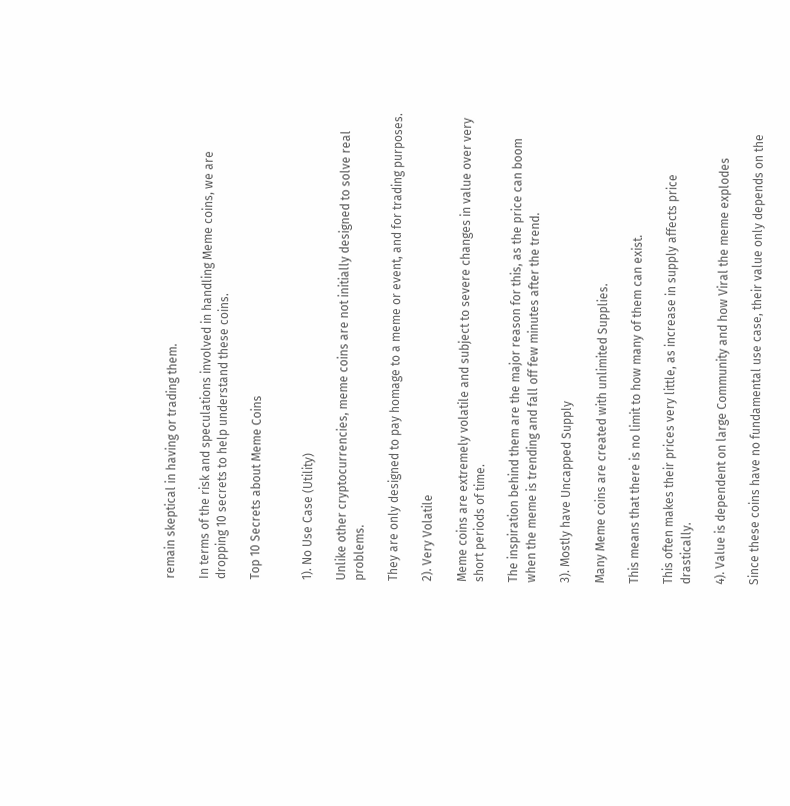remain skeptical in having or trading them.

In terms of the risk and speculations involved in handling Meme coins, we are dropping 10 secrets to help understand these coins.

Top 10 Secrets about Meme Coins


1). No Use Case (Utility)

Unlike other cryptocurrencies, meme coins are not initially designed to solve real problems.

They are only designed to pay homage to a meme or event, and for trading purposes.

2). Very Volatile

Meme coins are extremely volatile and subject to severe changes in value over very short periods of time.

The inspiration behind them are the major reason for this, as the price can boom when the meme is trending and fall off few minutes after the trend.

3). Mostly have Uncapped Supply

Many Meme coins are created with unlimited Supplies.

This means that there is no limit to how many of them can exist.

This often makes their prices very little, as increase in supply affects price drastically.

4). Value is dependent on large Community and how Viral the meme explodes

Since these coins have no fundamental use case, their value only depends on the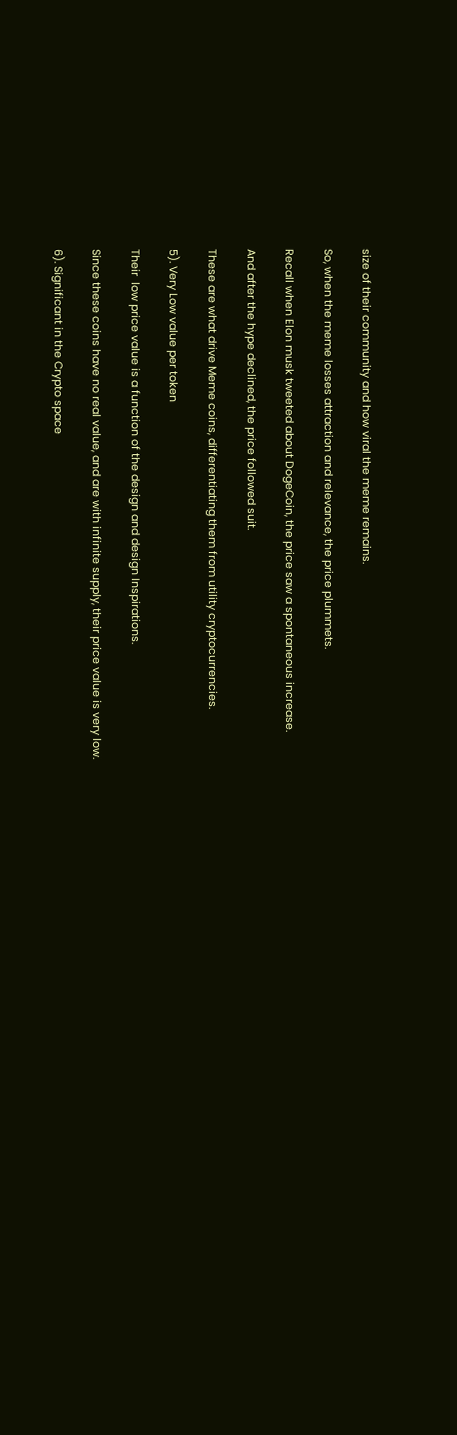size of their community and how viral the meme remains.

So, when the meme losses attraction and relevance, the price plummets.

Recall when Elon musk tweeted about DogeCoin, the price saw a spontaneous increase.

And after the hype declined, the price followed suit.

These are what drive Meme coins, differentiating them from utility cryptocurrencies.

5). Very Low value per token

Their  low price value is a function of the design and design Inspirations.

Since these coins have no real value, and are with infinite supply, their price value is very low.

6). Significant in the Crypto space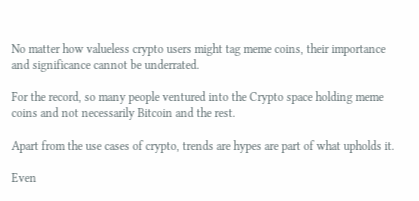No matter how valueless crypto users might tag meme coins, their importance and significance cannot be underrated.

For the record, so many people ventured into the Crypto space holding meme coins and not necessarily Bitcoin and the rest.

Apart from the use cases of crypto, trends are hypes are part of what upholds it.

Even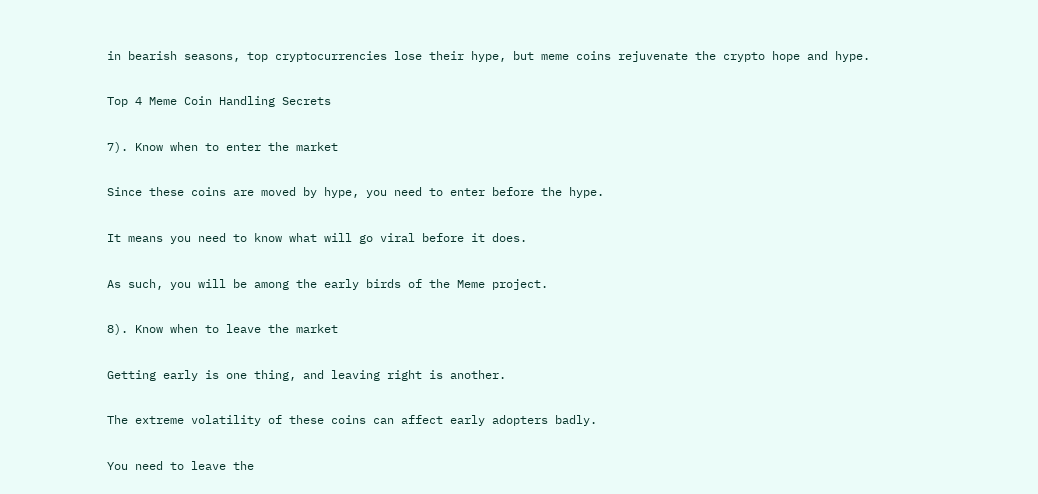in bearish seasons, top cryptocurrencies lose their hype, but meme coins rejuvenate the crypto hope and hype.

Top 4 Meme Coin Handling Secrets

7). Know when to enter the market

Since these coins are moved by hype, you need to enter before the hype.

It means you need to know what will go viral before it does.

As such, you will be among the early birds of the Meme project.

8). Know when to leave the market

Getting early is one thing, and leaving right is another.

The extreme volatility of these coins can affect early adopters badly.

You need to leave the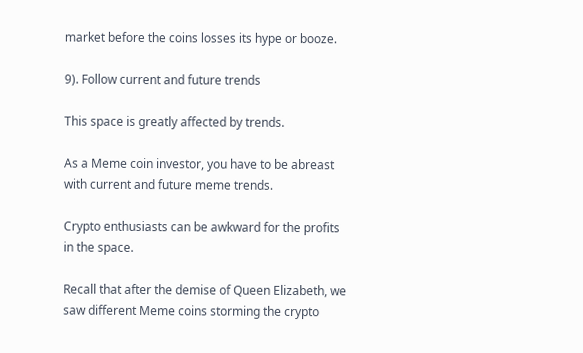market before the coins losses its hype or booze.

9). Follow current and future trends

This space is greatly affected by trends.

As a Meme coin investor, you have to be abreast with current and future meme trends.

Crypto enthusiasts can be awkward for the profits in the space.

Recall that after the demise of Queen Elizabeth, we saw different Meme coins storming the crypto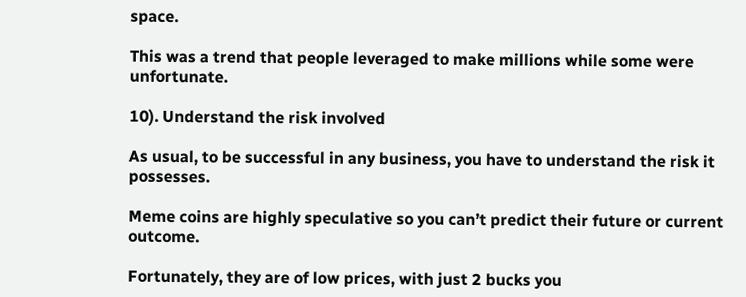space.

This was a trend that people leveraged to make millions while some were unfortunate.

10). Understand the risk involved

As usual, to be successful in any business, you have to understand the risk it possesses.

Meme coins are highly speculative so you can’t predict their future or current outcome.

Fortunately, they are of low prices, with just 2 bucks you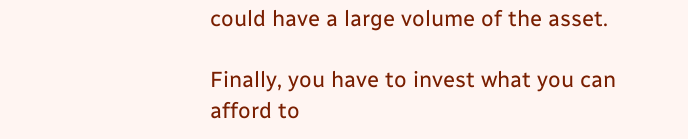could have a large volume of the asset.

Finally, you have to invest what you can afford to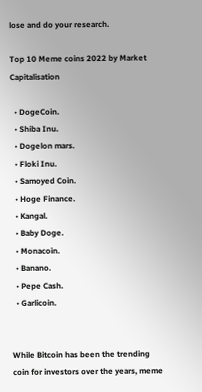lose and do your research.

Top 10 Meme coins 2022 by Market Capitalisation

  • DogeCoin.
  • Shiba Inu.
  • Dogelon mars.
  • Floki Inu.
  • Samoyed Coin.
  • Hoge Finance.
  • Kangal.
  • Baby Doge.
  • Monacoin.
  • Banano.
  • Pepe Cash.
  • Garlicoin.


While Bitcoin has been the trending coin for investors over the years, meme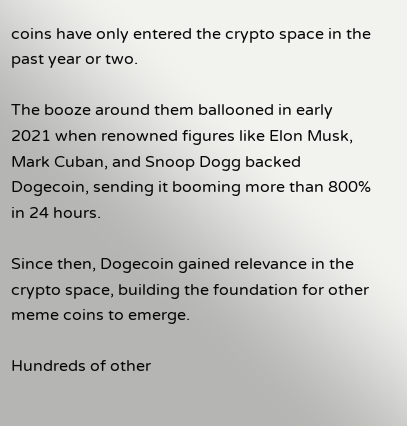coins have only entered the crypto space in the past year or two.

The booze around them ballooned in early 2021 when renowned figures like Elon Musk, Mark Cuban, and Snoop Dogg backed Dogecoin, sending it booming more than 800% in 24 hours.

Since then, Dogecoin gained relevance in the crypto space, building the foundation for other meme coins to emerge.

Hundreds of other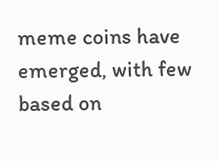meme coins have emerged, with few based on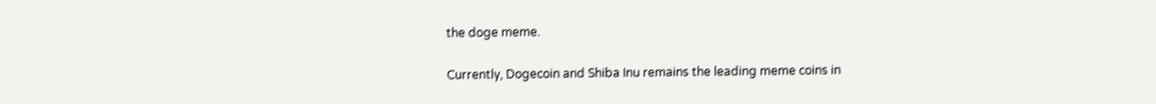the doge meme.

Currently, Dogecoin and Shiba Inu remains the leading meme coins in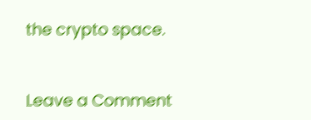the crypto space.


Leave a Comment